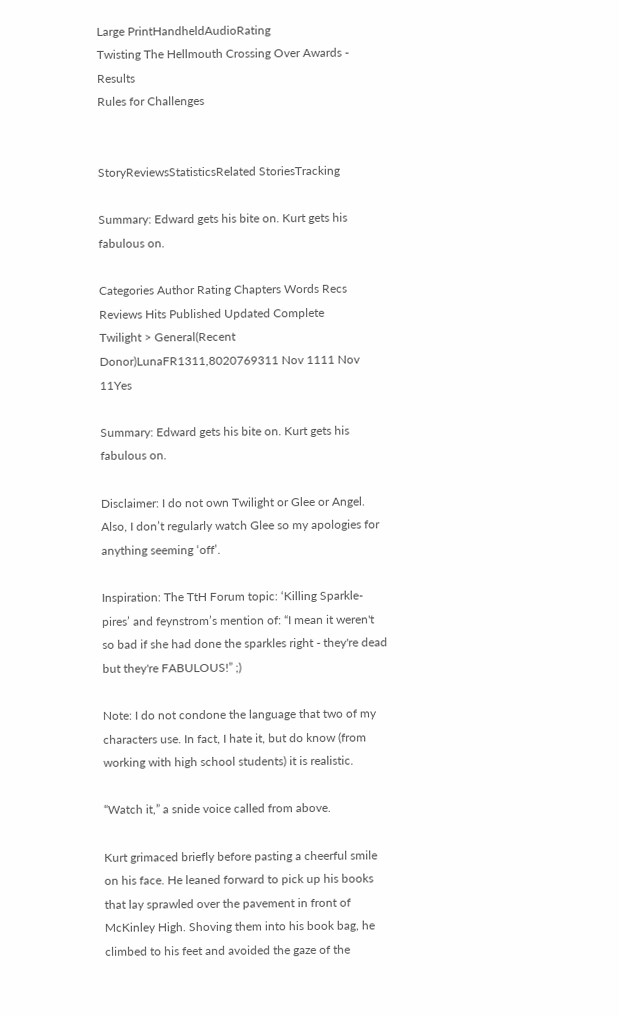Large PrintHandheldAudioRating
Twisting The Hellmouth Crossing Over Awards - Results
Rules for Challenges


StoryReviewsStatisticsRelated StoriesTracking

Summary: Edward gets his bite on. Kurt gets his fabulous on.

Categories Author Rating Chapters Words Recs Reviews Hits Published Updated Complete
Twilight > General(Recent Donor)LunaFR1311,8020769311 Nov 1111 Nov 11Yes

Summary: Edward gets his bite on. Kurt gets his fabulous on.

Disclaimer: I do not own Twilight or Glee or Angel. Also, I don’t regularly watch Glee so my apologies for anything seeming ‘off’.

Inspiration: The TtH Forum topic: ‘Killing Sparkle-pires’ and feynstrom’s mention of: “I mean it weren't so bad if she had done the sparkles right - they're dead but they're FABULOUS!” ;)

Note: I do not condone the language that two of my characters use. In fact, I hate it, but do know (from working with high school students) it is realistic.

“Watch it,” a snide voice called from above.

Kurt grimaced briefly before pasting a cheerful smile on his face. He leaned forward to pick up his books that lay sprawled over the pavement in front of McKinley High. Shoving them into his book bag, he climbed to his feet and avoided the gaze of the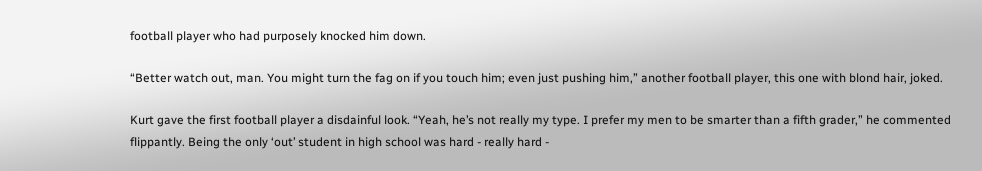football player who had purposely knocked him down.

“Better watch out, man. You might turn the fag on if you touch him; even just pushing him,” another football player, this one with blond hair, joked.

Kurt gave the first football player a disdainful look. “Yeah, he’s not really my type. I prefer my men to be smarter than a fifth grader,” he commented flippantly. Being the only ‘out’ student in high school was hard - really hard -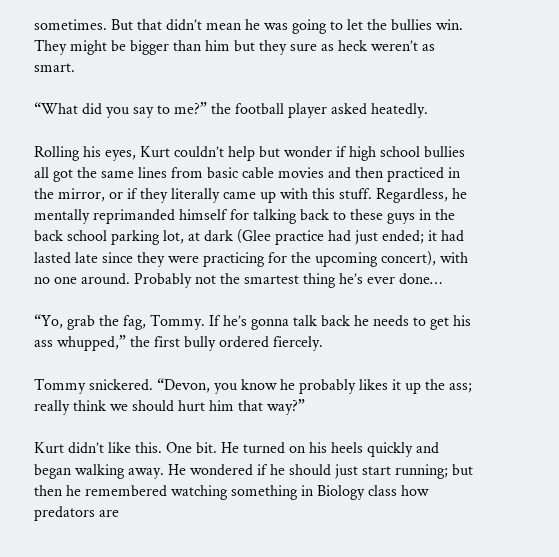sometimes. But that didn’t mean he was going to let the bullies win. They might be bigger than him but they sure as heck weren’t as smart.

“What did you say to me?” the football player asked heatedly.

Rolling his eyes, Kurt couldn’t help but wonder if high school bullies all got the same lines from basic cable movies and then practiced in the mirror, or if they literally came up with this stuff. Regardless, he mentally reprimanded himself for talking back to these guys in the back school parking lot, at dark (Glee practice had just ended; it had lasted late since they were practicing for the upcoming concert), with no one around. Probably not the smartest thing he’s ever done…

“Yo, grab the fag, Tommy. If he’s gonna talk back he needs to get his ass whupped,” the first bully ordered fiercely.

Tommy snickered. “Devon, you know he probably likes it up the ass; really think we should hurt him that way?”

Kurt didn’t like this. One bit. He turned on his heels quickly and began walking away. He wondered if he should just start running; but then he remembered watching something in Biology class how predators are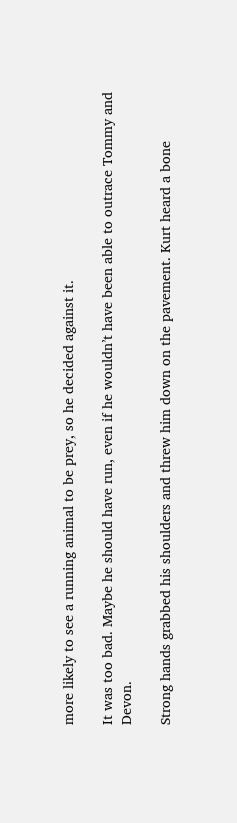more likely to see a running animal to be prey, so he decided against it.

It was too bad. Maybe he should have run, even if he wouldn’t have been able to outrace Tommy and Devon.

Strong hands grabbed his shoulders and threw him down on the pavement. Kurt heard a bone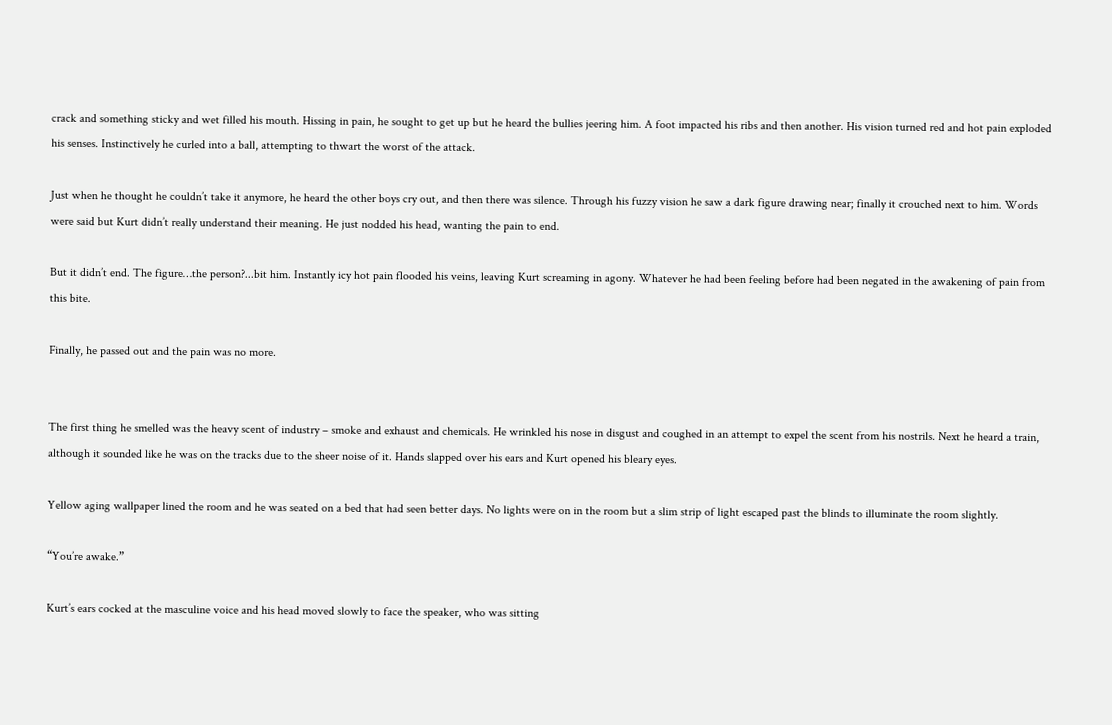crack and something sticky and wet filled his mouth. Hissing in pain, he sought to get up but he heard the bullies jeering him. A foot impacted his ribs and then another. His vision turned red and hot pain exploded his senses. Instinctively he curled into a ball, attempting to thwart the worst of the attack.

Just when he thought he couldn’t take it anymore, he heard the other boys cry out, and then there was silence. Through his fuzzy vision he saw a dark figure drawing near; finally it crouched next to him. Words were said but Kurt didn’t really understand their meaning. He just nodded his head, wanting the pain to end.

But it didn’t end. The figure…the person?...bit him. Instantly icy hot pain flooded his veins, leaving Kurt screaming in agony. Whatever he had been feeling before had been negated in the awakening of pain from this bite.

Finally, he passed out and the pain was no more.


The first thing he smelled was the heavy scent of industry – smoke and exhaust and chemicals. He wrinkled his nose in disgust and coughed in an attempt to expel the scent from his nostrils. Next he heard a train, although it sounded like he was on the tracks due to the sheer noise of it. Hands slapped over his ears and Kurt opened his bleary eyes.

Yellow aging wallpaper lined the room and he was seated on a bed that had seen better days. No lights were on in the room but a slim strip of light escaped past the blinds to illuminate the room slightly.

“You’re awake.”

Kurt’s ears cocked at the masculine voice and his head moved slowly to face the speaker, who was sitting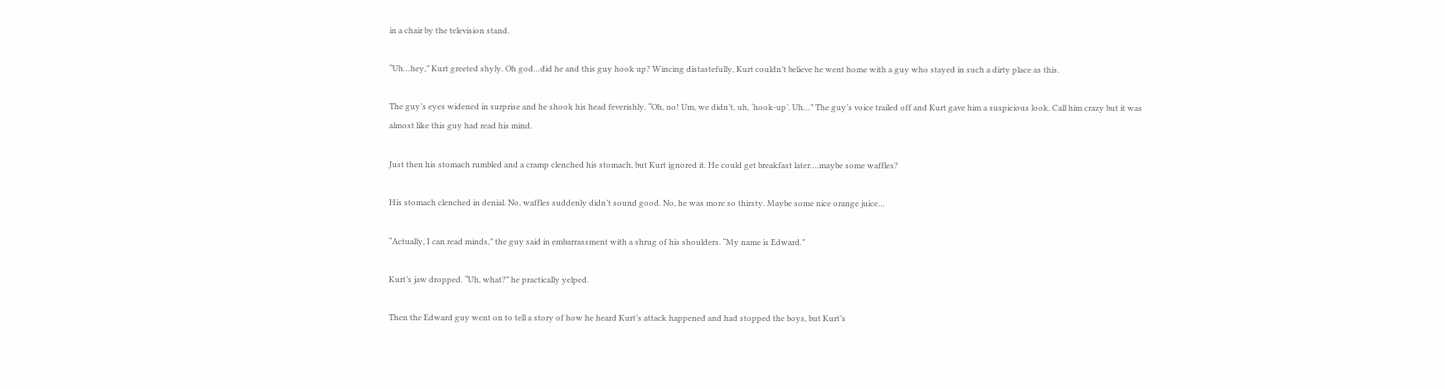in a chair by the television stand.

“Uh…hey,” Kurt greeted shyly. Oh god…did he and this guy hook up? Wincing distastefully, Kurt couldn’t believe he went home with a guy who stayed in such a dirty place as this.

The guy’s eyes widened in surprise and he shook his head feverishly. “Oh, no! Um, we didn’t, uh, ‘hook-up’. Uh…” The guy’s voice trailed off and Kurt gave him a suspicious look. Call him crazy but it was almost like this guy had read his mind.

Just then his stomach rumbled and a cramp clenched his stomach, but Kurt ignored it. He could get breakfast later….maybe some waffles?

His stomach clenched in denial. No, waffles suddenly didn’t sound good. No, he was more so thirsty. Maybe some nice orange juice…

“Actually, I can read minds,” the guy said in embarrassment with a shrug of his shoulders. “My name is Edward.”

Kurt’s jaw dropped. “Uh, what?” he practically yelped.

Then the Edward guy went on to tell a story of how he heard Kurt’s attack happened and had stopped the boys, but Kurt’s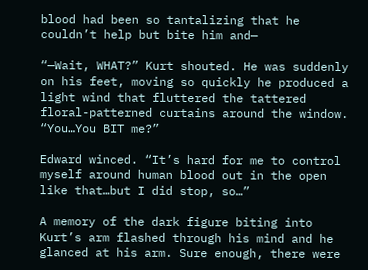blood had been so tantalizing that he couldn’t help but bite him and—

“—Wait, WHAT?” Kurt shouted. He was suddenly on his feet, moving so quickly he produced a light wind that fluttered the tattered floral-patterned curtains around the window. “You…You BIT me?”

Edward winced. “It’s hard for me to control myself around human blood out in the open like that…but I did stop, so…”

A memory of the dark figure biting into Kurt’s arm flashed through his mind and he glanced at his arm. Sure enough, there were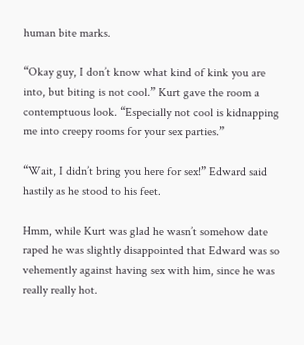human bite marks.

“Okay guy, I don’t know what kind of kink you are into, but biting is not cool.” Kurt gave the room a contemptuous look. “Especially not cool is kidnapping me into creepy rooms for your sex parties.”

“Wait, I didn’t bring you here for sex!” Edward said hastily as he stood to his feet.

Hmm, while Kurt was glad he wasn’t somehow date raped he was slightly disappointed that Edward was so vehemently against having sex with him, since he was really really hot.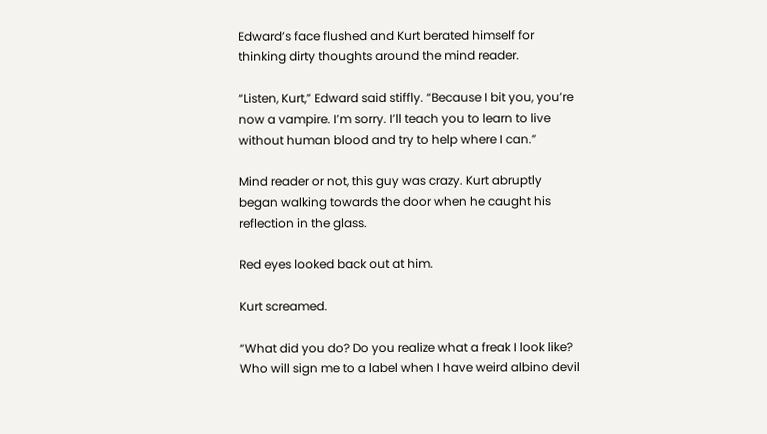Edward’s face flushed and Kurt berated himself for thinking dirty thoughts around the mind reader.

“Listen, Kurt,” Edward said stiffly. “Because I bit you, you’re now a vampire. I’m sorry. I’ll teach you to learn to live without human blood and try to help where I can.”

Mind reader or not, this guy was crazy. Kurt abruptly began walking towards the door when he caught his reflection in the glass.

Red eyes looked back out at him.

Kurt screamed.

“What did you do? Do you realize what a freak I look like? Who will sign me to a label when I have weird albino devil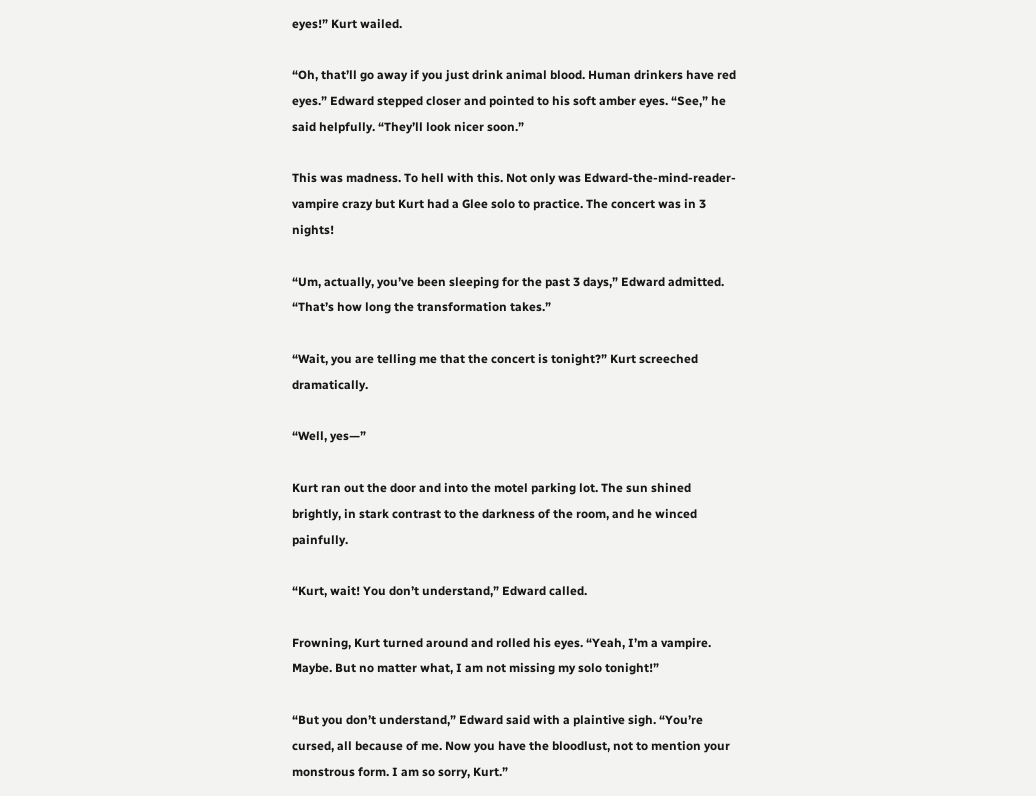eyes!” Kurt wailed.

“Oh, that’ll go away if you just drink animal blood. Human drinkers have red eyes.” Edward stepped closer and pointed to his soft amber eyes. “See,” he said helpfully. “They’ll look nicer soon.”

This was madness. To hell with this. Not only was Edward-the-mind-reader-vampire crazy but Kurt had a Glee solo to practice. The concert was in 3 nights!

“Um, actually, you’ve been sleeping for the past 3 days,” Edward admitted. “That’s how long the transformation takes.”

“Wait, you are telling me that the concert is tonight?” Kurt screeched dramatically.

“Well, yes—”

Kurt ran out the door and into the motel parking lot. The sun shined brightly, in stark contrast to the darkness of the room, and he winced painfully.

“Kurt, wait! You don’t understand,” Edward called.

Frowning, Kurt turned around and rolled his eyes. “Yeah, I’m a vampire. Maybe. But no matter what, I am not missing my solo tonight!”

“But you don’t understand,” Edward said with a plaintive sigh. “You’re cursed, all because of me. Now you have the bloodlust, not to mention your monstrous form. I am so sorry, Kurt.”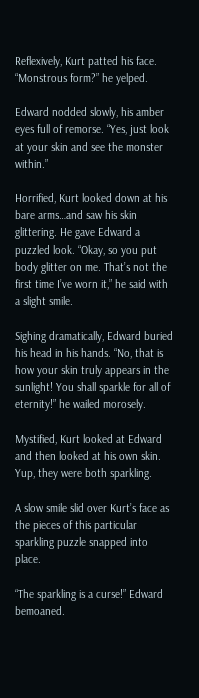Reflexively, Kurt patted his face. “Monstrous form?” he yelped.

Edward nodded slowly, his amber eyes full of remorse. “Yes, just look at your skin and see the monster within.”

Horrified, Kurt looked down at his bare arms…and saw his skin glittering. He gave Edward a puzzled look. “Okay, so you put body glitter on me. That’s not the first time I’ve worn it,” he said with a slight smile.

Sighing dramatically, Edward buried his head in his hands. “No, that is how your skin truly appears in the sunlight! You shall sparkle for all of eternity!” he wailed morosely.

Mystified, Kurt looked at Edward and then looked at his own skin. Yup, they were both sparkling.

A slow smile slid over Kurt’s face as the pieces of this particular sparkling puzzle snapped into place.

“The sparkling is a curse!” Edward bemoaned.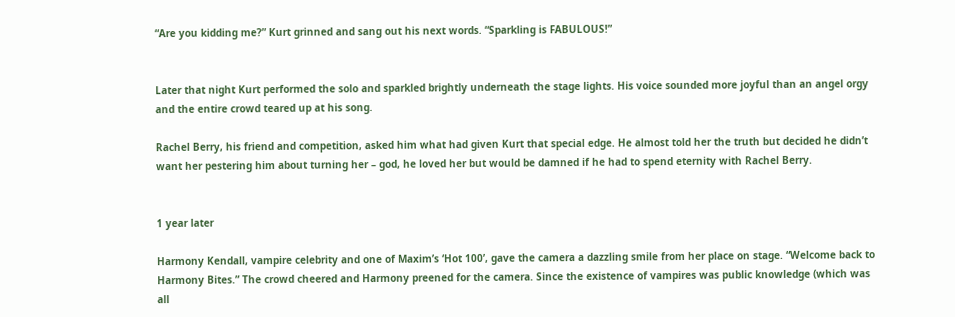“Are you kidding me?” Kurt grinned and sang out his next words. “Sparkling is FABULOUS!”


Later that night Kurt performed the solo and sparkled brightly underneath the stage lights. His voice sounded more joyful than an angel orgy and the entire crowd teared up at his song.

Rachel Berry, his friend and competition, asked him what had given Kurt that special edge. He almost told her the truth but decided he didn’t want her pestering him about turning her – god, he loved her but would be damned if he had to spend eternity with Rachel Berry.


1 year later

Harmony Kendall, vampire celebrity and one of Maxim’s ‘Hot 100’, gave the camera a dazzling smile from her place on stage. “Welcome back to Harmony Bites.” The crowd cheered and Harmony preened for the camera. Since the existence of vampires was public knowledge (which was all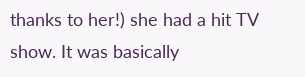thanks to her!) she had a hit TV show. It was basically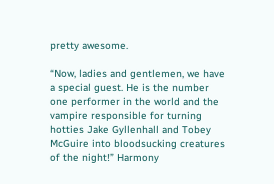pretty awesome.

“Now, ladies and gentlemen, we have a special guest. He is the number one performer in the world and the vampire responsible for turning hotties Jake Gyllenhall and Tobey McGuire into bloodsucking creatures of the night!” Harmony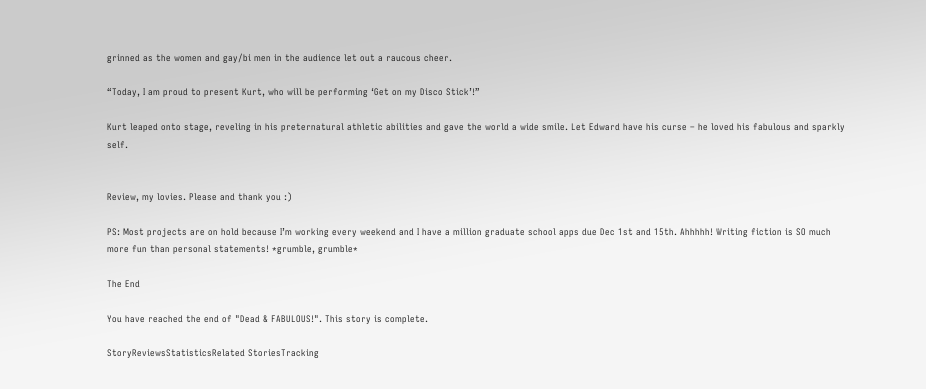grinned as the women and gay/bi men in the audience let out a raucous cheer.

“Today, I am proud to present Kurt, who will be performing ‘Get on my Disco Stick’!”

Kurt leaped onto stage, reveling in his preternatural athletic abilities and gave the world a wide smile. Let Edward have his curse – he loved his fabulous and sparkly self.


Review, my lovies. Please and thank you :)

PS: Most projects are on hold because I’m working every weekend and I have a million graduate school apps due Dec 1st and 15th. Ahhhhh! Writing fiction is SO much more fun than personal statements! *grumble, grumble*

The End

You have reached the end of "Dead & FABULOUS!". This story is complete.

StoryReviewsStatisticsRelated StoriesTracking